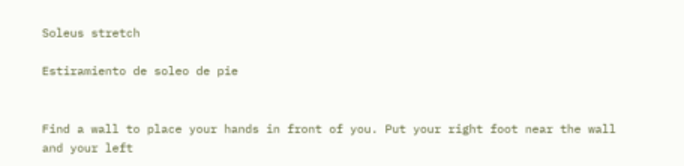Soleus stretch

Estiramiento de soleo de pie


Find a wall to place your hands in front of you. Put your right foot near the wall and your left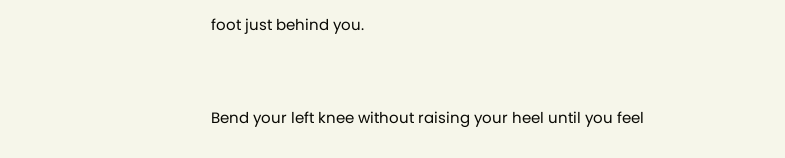foot just behind you.


Bend your left knee without raising your heel until you feel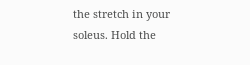the stretch in your soleus. Hold the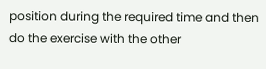position during the required time and then do the exercise with the other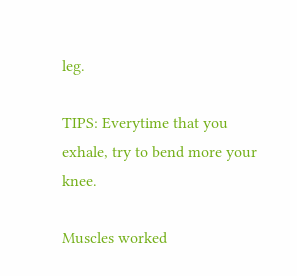leg.

TIPS: Everytime that you exhale, try to bend more your knee.

Muscles worked